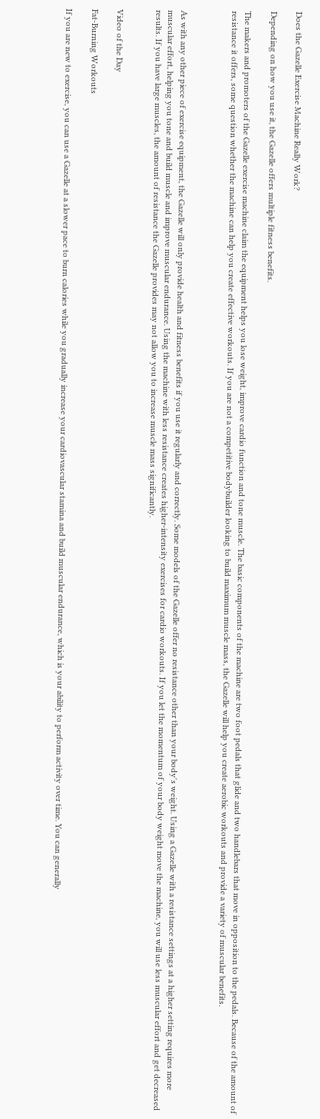Does the Gazelle Exercise Machine Really Work?

Depending on how you use it, the Gazelle offers multiple fitness benefits.

The makers and promoters of the Gazelle exercise machine claim the equipment helps you lose weight, improve cardio function and tone muscle. The basic components of the machine are two foot pedals that glide and two handlebars that move in opposition to the pedals. Because of the amount of resistance it offers, some question whether the machine can help you create effective workouts. If you are not a competitive bodybuilder looking to build maximum muscle mass, the Gazelle will help you create aerobic workouts and provide a variety of muscular benefits.



As with any other piece of exercise equipment, the Gazelle will only provide health and fitness benefits if you use it regularly and correctly. Some models of the Gazelle offer no resistance other than your body's weight. Using a Gazelle with a resistance settings at a higher setting requires more muscular effort, helping you tone and build muscle and improve muscular endurance. Using the machine with less resistance creates higher-intensity exercises for cardio workouts. If you let the momentum of your body weight move the machine, you will use less muscular effort and get decreased results. If you have large muscles, the amount of resistance the Gazelle provides may not allow you to increase muscle mass significantly.


Video of the Day

Fat-Burning Workouts

If you are new to exercise, you can use a Gazelle at a slower pace to burn calories while you gradually increase your cardiovascular stamina and build muscular endurance, which is your ability to perform activity over time. You can generally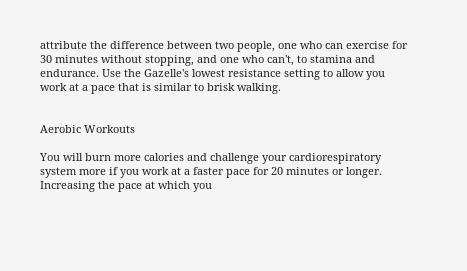attribute the difference between two people, one who can exercise for 30 minutes without stopping, and one who can't, to stamina and endurance. Use the Gazelle's lowest resistance setting to allow you work at a pace that is similar to brisk walking.


Aerobic Workouts

You will burn more calories and challenge your cardiorespiratory system more if you work at a faster pace for 20 minutes or longer. Increasing the pace at which you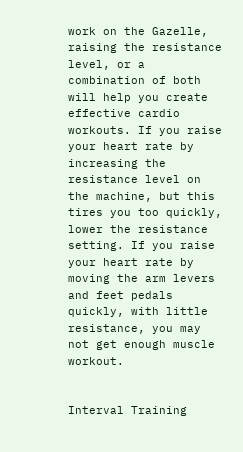work on the Gazelle, raising the resistance level, or a combination of both will help you create effective cardio workouts. If you raise your heart rate by increasing the resistance level on the machine, but this tires you too quickly, lower the resistance setting. If you raise your heart rate by moving the arm levers and feet pedals quickly, with little resistance, you may not get enough muscle workout.


Interval Training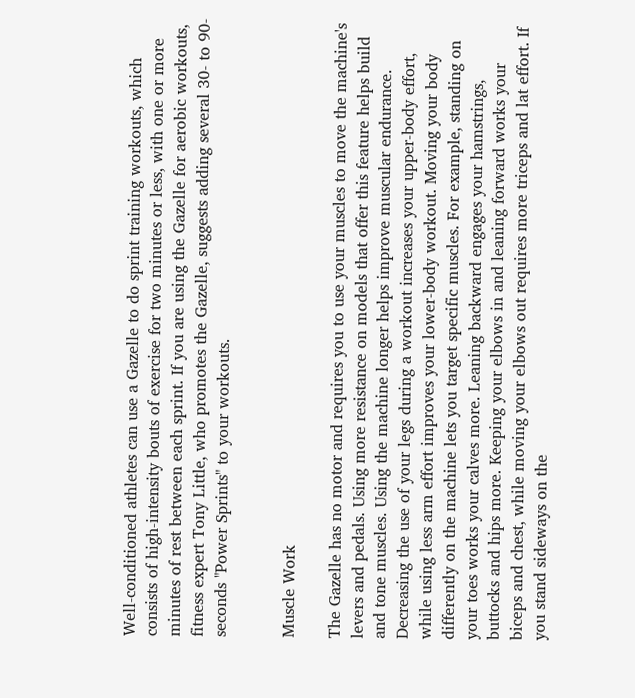Well-conditioned athletes can use a Gazelle to do sprint training workouts, which consists of high-intensity bouts of exercise for two minutes or less, with one or more minutes of rest between each sprint. If you are using the Gazelle for aerobic workouts, fitness expert Tony Little, who promotes the Gazelle, suggests adding several 30- to 90-seconds "Power Sprints" to your workouts.


Muscle Work

The Gazelle has no motor and requires you to use your muscles to move the machine's levers and pedals. Using more resistance on models that offer this feature helps build and tone muscles. Using the machine longer helps improve muscular endurance. Decreasing the use of your legs during a workout increases your upper-body effort, while using less arm effort improves your lower-body workout. Moving your body differently on the machine lets you target specific muscles. For example, standing on your toes works your calves more. Leaning backward engages your hamstrings, buttocks and hips more. Keeping your elbows in and leaning forward works your biceps and chest, while moving your elbows out requires more triceps and lat effort. If you stand sideways on the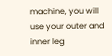machine, you will use your outer and inner leg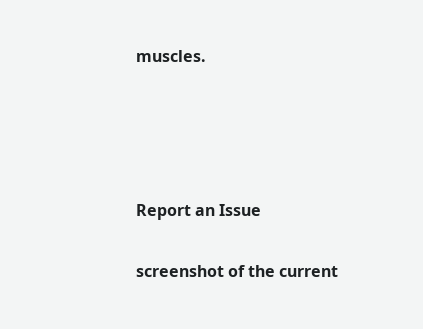muscles.




Report an Issue

screenshot of the current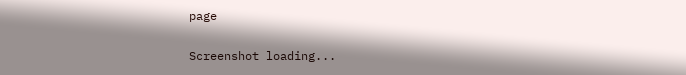page

Screenshot loading...